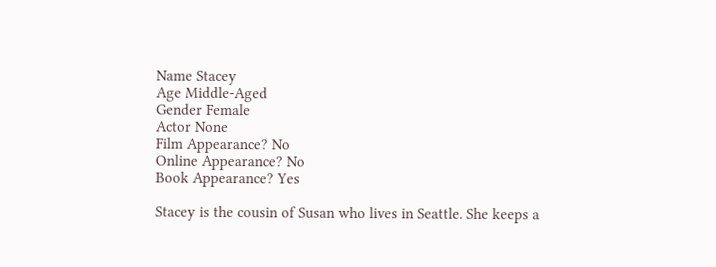Name Stacey
Age Middle-Aged
Gender Female
Actor None
Film Appearance? No
Online Appearance? No
Book Appearance? Yes

Stacey is the cousin of Susan who lives in Seattle. She keeps a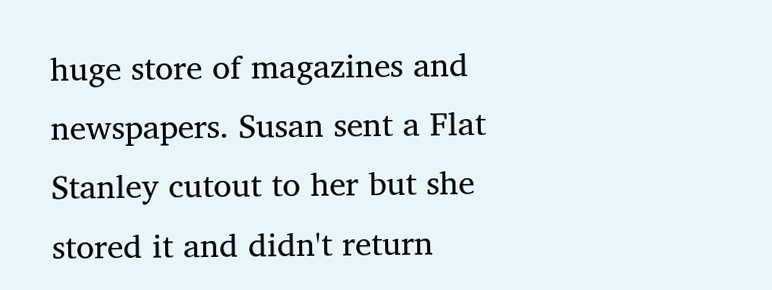huge store of magazines and newspapers. Susan sent a Flat Stanley cutout to her but she stored it and didn't return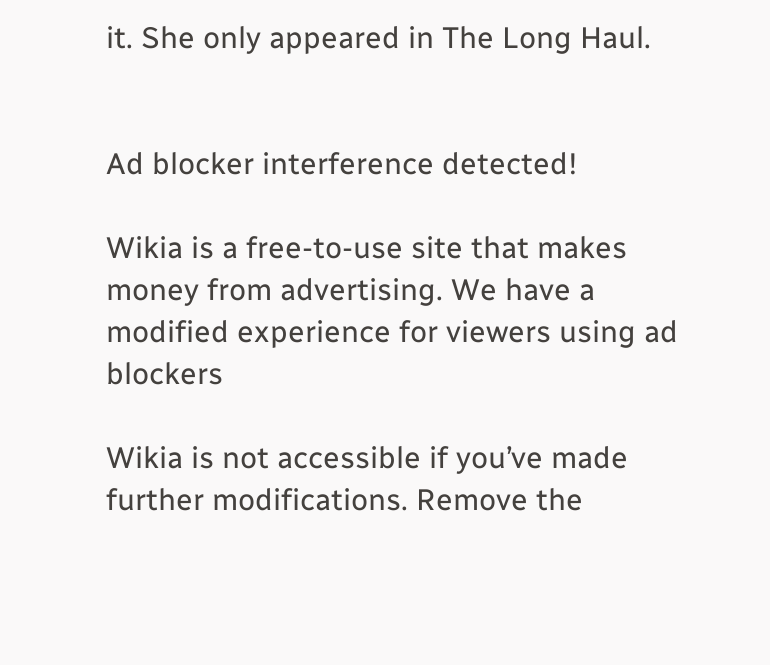it. She only appeared in The Long Haul.


Ad blocker interference detected!

Wikia is a free-to-use site that makes money from advertising. We have a modified experience for viewers using ad blockers

Wikia is not accessible if you’ve made further modifications. Remove the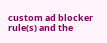custom ad blocker rule(s) and the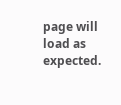page will load as expected.